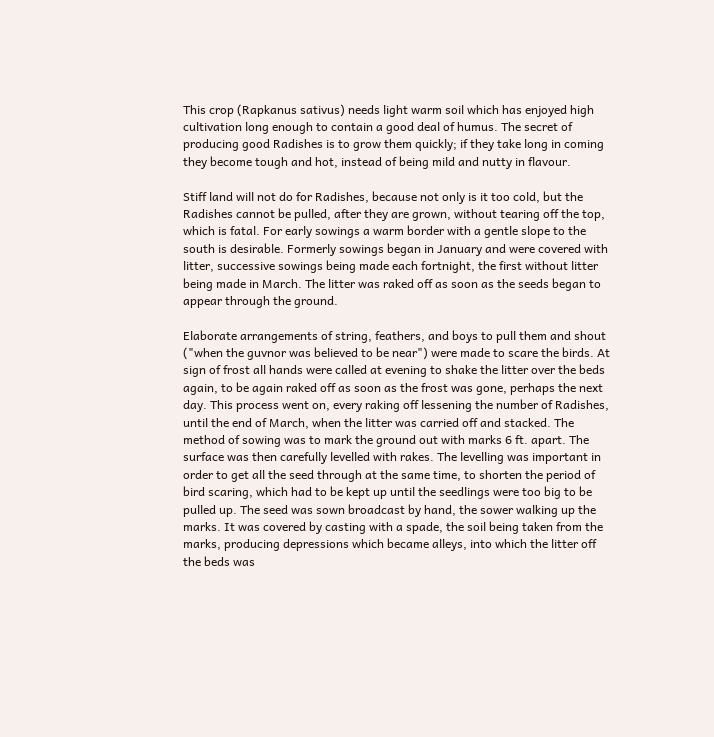This crop (Rapkanus sativus) needs light warm soil which has enjoyed high cultivation long enough to contain a good deal of humus. The secret of producing good Radishes is to grow them quickly; if they take long in coming they become tough and hot, instead of being mild and nutty in flavour.

Stiff land will not do for Radishes, because not only is it too cold, but the Radishes cannot be pulled, after they are grown, without tearing off the top, which is fatal. For early sowings a warm border with a gentle slope to the south is desirable. Formerly sowings began in January and were covered with litter, successive sowings being made each fortnight, the first without litter being made in March. The litter was raked off as soon as the seeds began to appear through the ground.

Elaborate arrangements of string, feathers, and boys to pull them and shout ("when the guvnor was believed to be near") were made to scare the birds. At sign of frost all hands were called at evening to shake the litter over the beds again, to be again raked off as soon as the frost was gone, perhaps the next day. This process went on, every raking off lessening the number of Radishes, until the end of March, when the litter was carried off and stacked. The method of sowing was to mark the ground out with marks 6 ft. apart. The surface was then carefully levelled with rakes. The levelling was important in order to get all the seed through at the same time, to shorten the period of bird scaring, which had to be kept up until the seedlings were too big to be pulled up. The seed was sown broadcast by hand, the sower walking up the marks. It was covered by casting with a spade, the soil being taken from the marks, producing depressions which became alleys, into which the litter off the beds was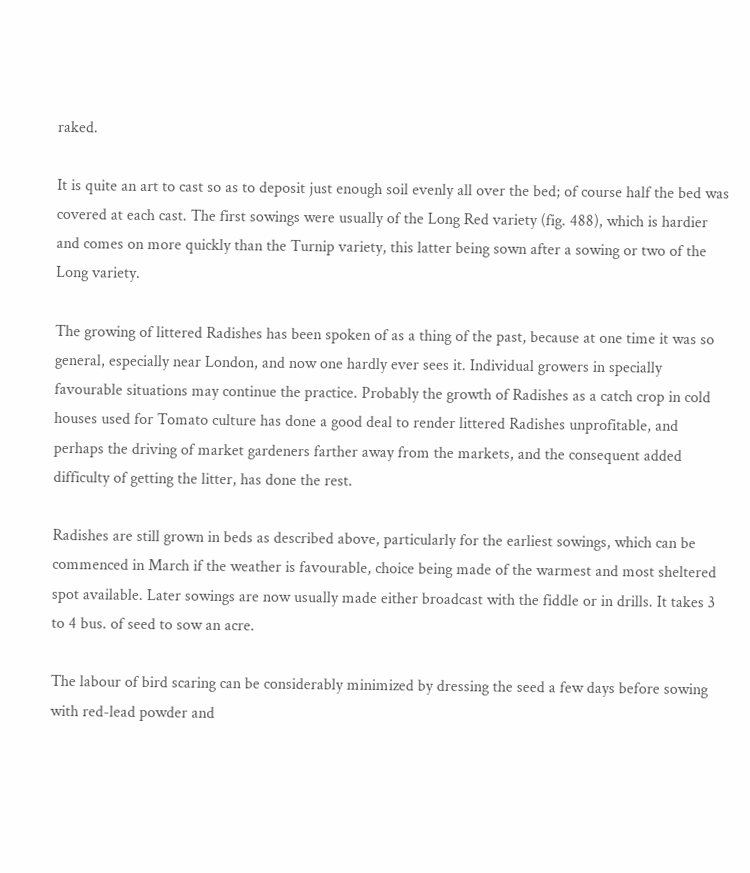raked.

It is quite an art to cast so as to deposit just enough soil evenly all over the bed; of course half the bed was covered at each cast. The first sowings were usually of the Long Red variety (fig. 488), which is hardier and comes on more quickly than the Turnip variety, this latter being sown after a sowing or two of the Long variety.

The growing of littered Radishes has been spoken of as a thing of the past, because at one time it was so general, especially near London, and now one hardly ever sees it. Individual growers in specially favourable situations may continue the practice. Probably the growth of Radishes as a catch crop in cold houses used for Tomato culture has done a good deal to render littered Radishes unprofitable, and perhaps the driving of market gardeners farther away from the markets, and the consequent added difficulty of getting the litter, has done the rest.

Radishes are still grown in beds as described above, particularly for the earliest sowings, which can be commenced in March if the weather is favourable, choice being made of the warmest and most sheltered spot available. Later sowings are now usually made either broadcast with the fiddle or in drills. It takes 3 to 4 bus. of seed to sow an acre.

The labour of bird scaring can be considerably minimized by dressing the seed a few days before sowing with red-lead powder and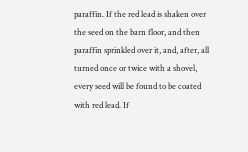paraffin. If the red lead is shaken over the seed on the barn floor, and then paraffin sprinkled over it, and, after, all turned once or twice with a shovel, every seed will be found to be coated with red lead. If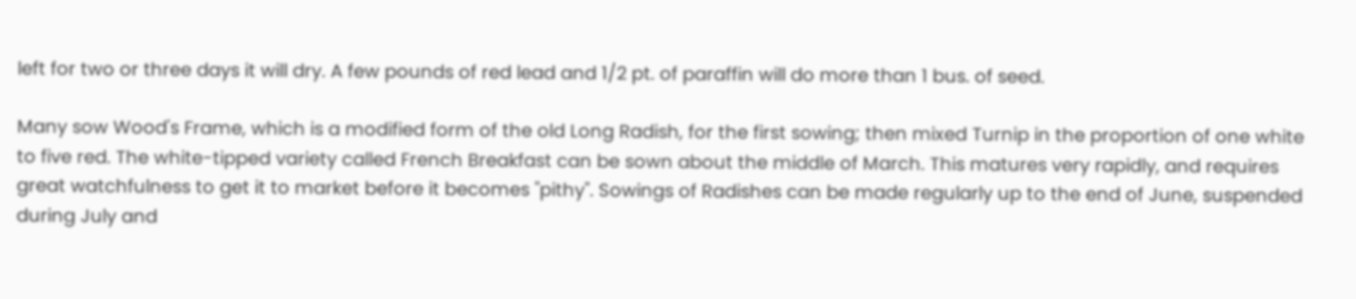left for two or three days it will dry. A few pounds of red lead and 1/2 pt. of paraffin will do more than 1 bus. of seed.

Many sow Wood's Frame, which is a modified form of the old Long Radish, for the first sowing; then mixed Turnip in the proportion of one white to five red. The white-tipped variety called French Breakfast can be sown about the middle of March. This matures very rapidly, and requires great watchfulness to get it to market before it becomes "pithy". Sowings of Radishes can be made regularly up to the end of June, suspended during July and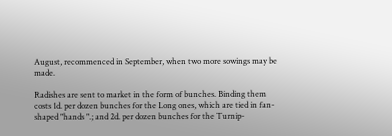August, recommenced in September, when two more sowings may be made.

Radishes are sent to market in the form of bunches. Binding them costs 1d. per dozen bunches for the Long ones, which are tied in fan-shaped "hands ".; and 2d. per dozen bunches for the Turnip-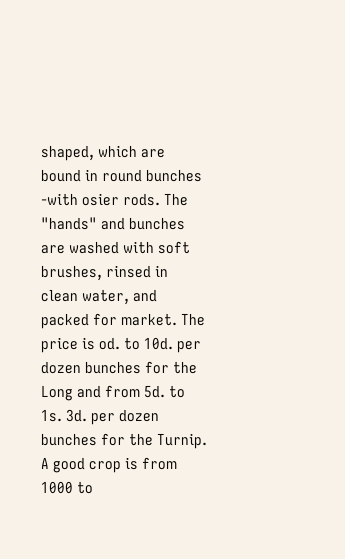shaped, which are bound in round bunches -with osier rods. The "hands" and bunches are washed with soft brushes, rinsed in clean water, and packed for market. The price is od. to 10d. per dozen bunches for the Long and from 5d. to 1s. 3d. per dozen bunches for the Turnip. A good crop is from 1000 to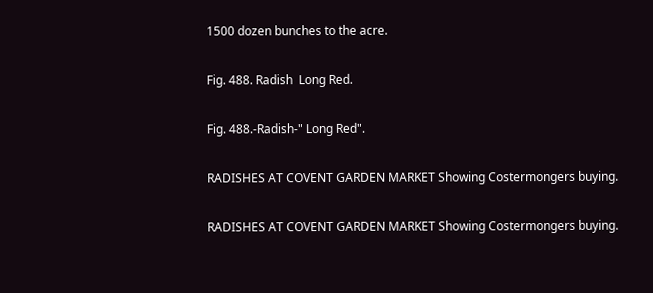1500 dozen bunches to the acre.

Fig. 488. Radish  Long Red.

Fig. 488.-Radish-" Long Red".

RADISHES AT COVENT GARDEN MARKET Showing Costermongers buying.

RADISHES AT COVENT GARDEN MARKET Showing Costermongers buying.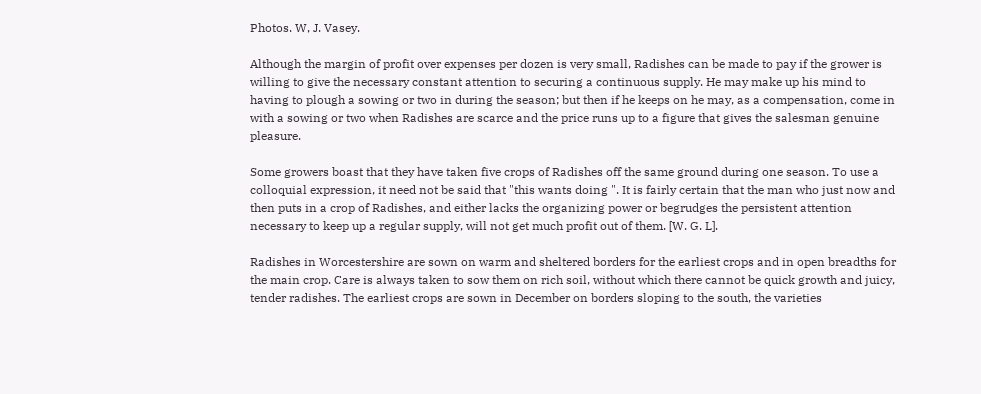Photos. W, J. Vasey.

Although the margin of profit over expenses per dozen is very small, Radishes can be made to pay if the grower is willing to give the necessary constant attention to securing a continuous supply. He may make up his mind to having to plough a sowing or two in during the season; but then if he keeps on he may, as a compensation, come in with a sowing or two when Radishes are scarce and the price runs up to a figure that gives the salesman genuine pleasure.

Some growers boast that they have taken five crops of Radishes off the same ground during one season. To use a colloquial expression, it need not be said that "this wants doing ". It is fairly certain that the man who just now and then puts in a crop of Radishes, and either lacks the organizing power or begrudges the persistent attention necessary to keep up a regular supply, will not get much profit out of them. [W. G. L].

Radishes in Worcestershire are sown on warm and sheltered borders for the earliest crops and in open breadths for the main crop. Care is always taken to sow them on rich soil, without which there cannot be quick growth and juicy, tender radishes. The earliest crops are sown in December on borders sloping to the south, the varieties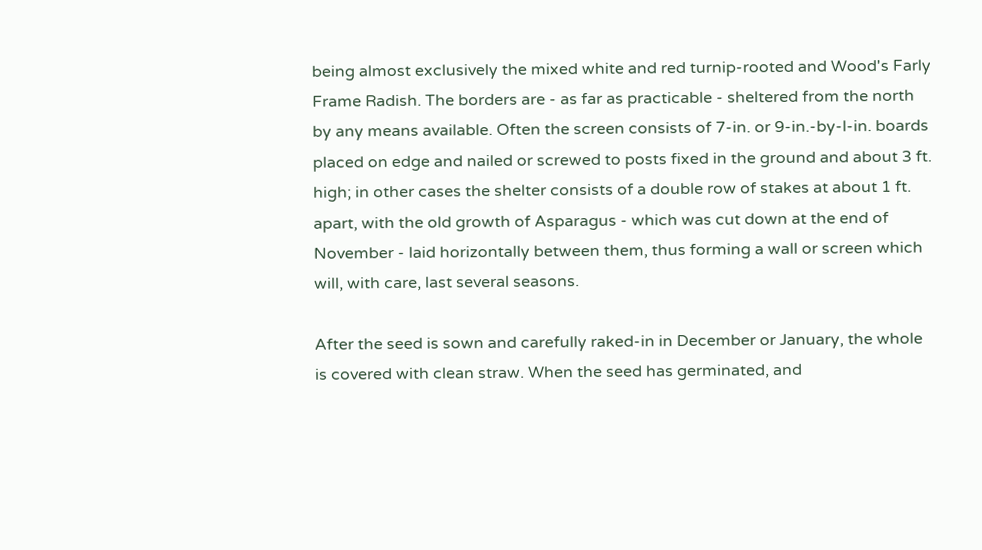being almost exclusively the mixed white and red turnip-rooted and Wood's Farly Frame Radish. The borders are - as far as practicable - sheltered from the north by any means available. Often the screen consists of 7-in. or 9-in.-by-l-in. boards placed on edge and nailed or screwed to posts fixed in the ground and about 3 ft. high; in other cases the shelter consists of a double row of stakes at about 1 ft. apart, with the old growth of Asparagus - which was cut down at the end of November - laid horizontally between them, thus forming a wall or screen which will, with care, last several seasons.

After the seed is sown and carefully raked-in in December or January, the whole is covered with clean straw. When the seed has germinated, and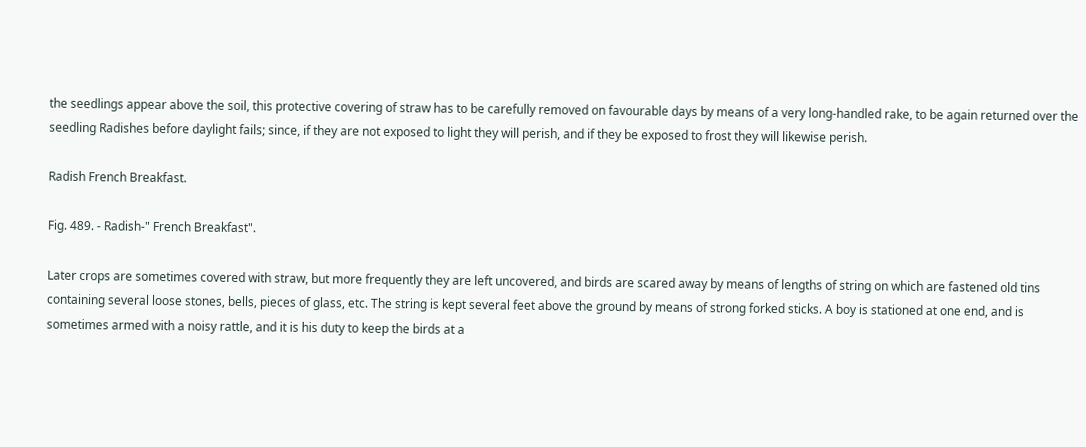the seedlings appear above the soil, this protective covering of straw has to be carefully removed on favourable days by means of a very long-handled rake, to be again returned over the seedling Radishes before daylight fails; since, if they are not exposed to light they will perish, and if they be exposed to frost they will likewise perish.

Radish French Breakfast.

Fig. 489. - Radish-" French Breakfast".

Later crops are sometimes covered with straw, but more frequently they are left uncovered, and birds are scared away by means of lengths of string on which are fastened old tins containing several loose stones, bells, pieces of glass, etc. The string is kept several feet above the ground by means of strong forked sticks. A boy is stationed at one end, and is sometimes armed with a noisy rattle, and it is his duty to keep the birds at a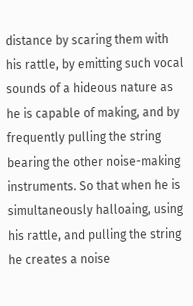distance by scaring them with his rattle, by emitting such vocal sounds of a hideous nature as he is capable of making, and by frequently pulling the string bearing the other noise-making instruments. So that when he is simultaneously halloaing, using his rattle, and pulling the string he creates a noise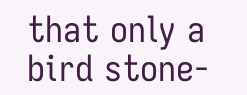that only a bird stone-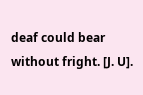deaf could bear without fright. [J. U].